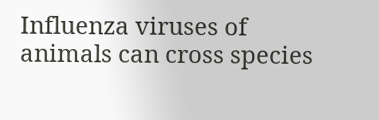Influenza viruses of animals can cross species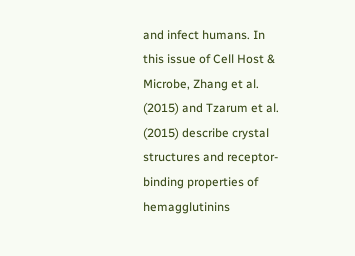and infect humans. In this issue of Cell Host & Microbe, Zhang et al. (2015) and Tzarum et al. (2015) describe crystal structures and receptor-binding properties of hemagglutinins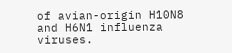of avian-origin H10N8 and H6N1 influenza viruses.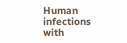Human infections with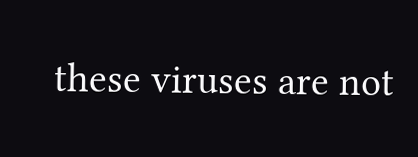these viruses are not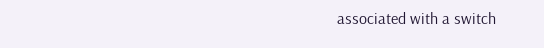associated with a switch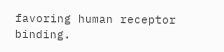favoring human receptor binding.